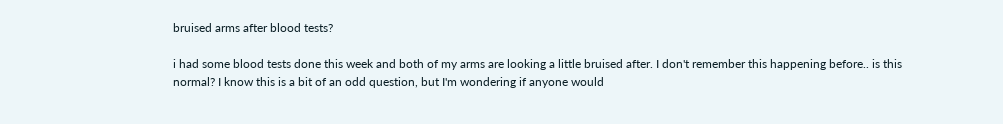bruised arms after blood tests?

i had some blood tests done this week and both of my arms are looking a little bruised after. I don't remember this happening before.. is this normal? I know this is a bit of an odd question, but I'm wondering if anyone would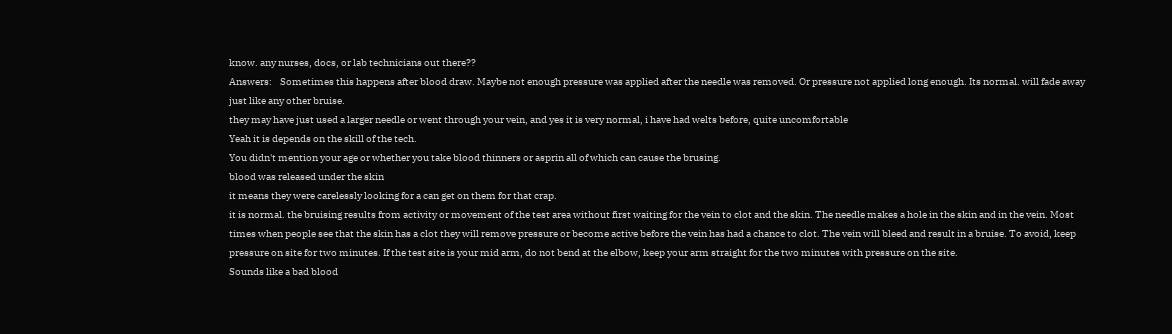know. any nurses, docs, or lab technicians out there??
Answers:    Sometimes this happens after blood draw. Maybe not enough pressure was applied after the needle was removed. Or pressure not applied long enough. Its normal. will fade away just like any other bruise.
they may have just used a larger needle or went through your vein, and yes it is very normal, i have had welts before, quite uncomfortable
Yeah it is depends on the skill of the tech.
You didn't mention your age or whether you take blood thinners or asprin all of which can cause the brusing.
blood was released under the skin
it means they were carelessly looking for a can get on them for that crap.
it is normal. the bruising results from activity or movement of the test area without first waiting for the vein to clot and the skin. The needle makes a hole in the skin and in the vein. Most times when people see that the skin has a clot they will remove pressure or become active before the vein has had a chance to clot. The vein will bleed and result in a bruise. To avoid, keep pressure on site for two minutes. If the test site is your mid arm, do not bend at the elbow, keep your arm straight for the two minutes with pressure on the site.
Sounds like a bad blood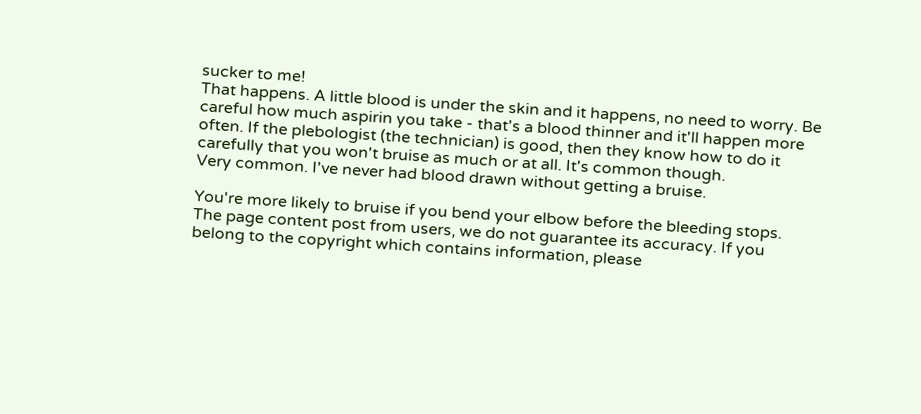sucker to me!
That happens. A little blood is under the skin and it happens, no need to worry. Be careful how much aspirin you take - that's a blood thinner and it'll happen more often. If the plebologist (the technician) is good, then they know how to do it carefully that you won't bruise as much or at all. It's common though.
Very common. I've never had blood drawn without getting a bruise.

You're more likely to bruise if you bend your elbow before the bleeding stops.
The page content post from users, we do not guarantee its accuracy. If you belong to the copyright which contains information, please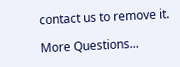contact us to remove it.

More Questions...